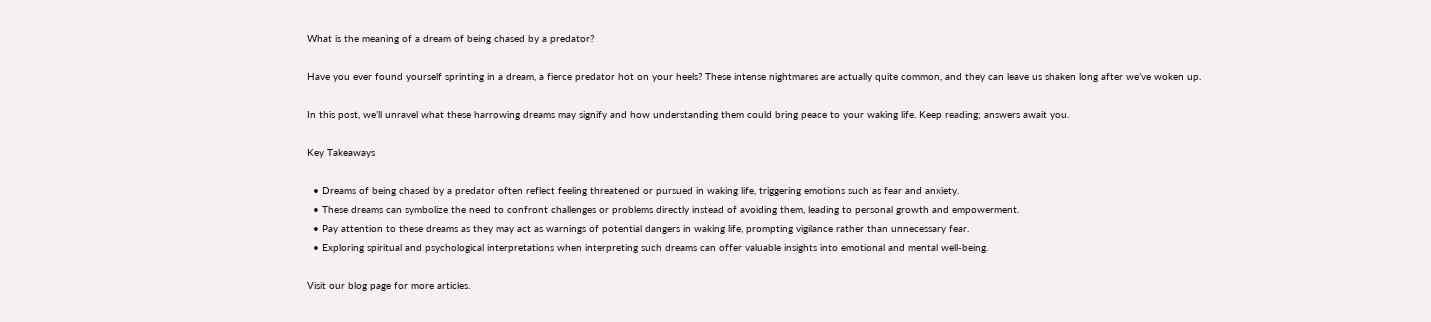What is the meaning of a dream of being chased by a predator?

Have you ever found yourself sprinting in a dream, a fierce predator hot on your heels? These intense nightmares are actually quite common, and they can leave us shaken long after we’ve woken up.

In this post, we’ll unravel what these harrowing dreams may signify and how understanding them could bring peace to your waking life. Keep reading; answers await you.

Key Takeaways

  • Dreams of being chased by a predator often reflect feeling threatened or pursued in waking life, triggering emotions such as fear and anxiety.
  • These dreams can symbolize the need to confront challenges or problems directly instead of avoiding them, leading to personal growth and empowerment.
  • Pay attention to these dreams as they may act as warnings of potential dangers in waking life, prompting vigilance rather than unnecessary fear.
  • Exploring spiritual and psychological interpretations when interpreting such dreams can offer valuable insights into emotional and mental well-being.

Visit our blog page for more articles.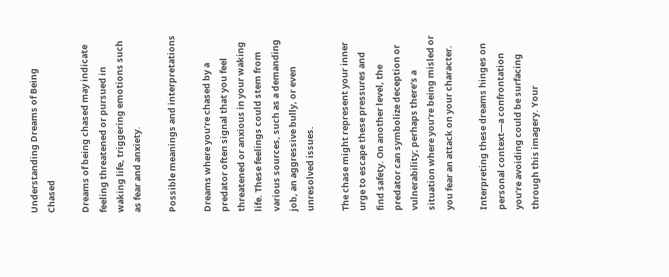Understanding Dreams of Being Chased

Dreams of being chased may indicate feeling threatened or pursued in waking life, triggering emotions such as fear and anxiety.

Possible meanings and interpretations

Dreams where you’re chased by a predator often signal that you feel threatened or anxious in your waking life. These feelings could stem from various sources, such as a demanding job, an aggressive bully, or even unresolved issues.

The chase might represent your inner urge to escape these pressures and find safety. On another level, the predator can symbolize deception or vulnerability; perhaps there’s a situation where you’re being misled or you fear an attack on your character.

Interpreting these dreams hinges on personal context—a confrontation you’re avoiding could be surfacing through this imagery. Your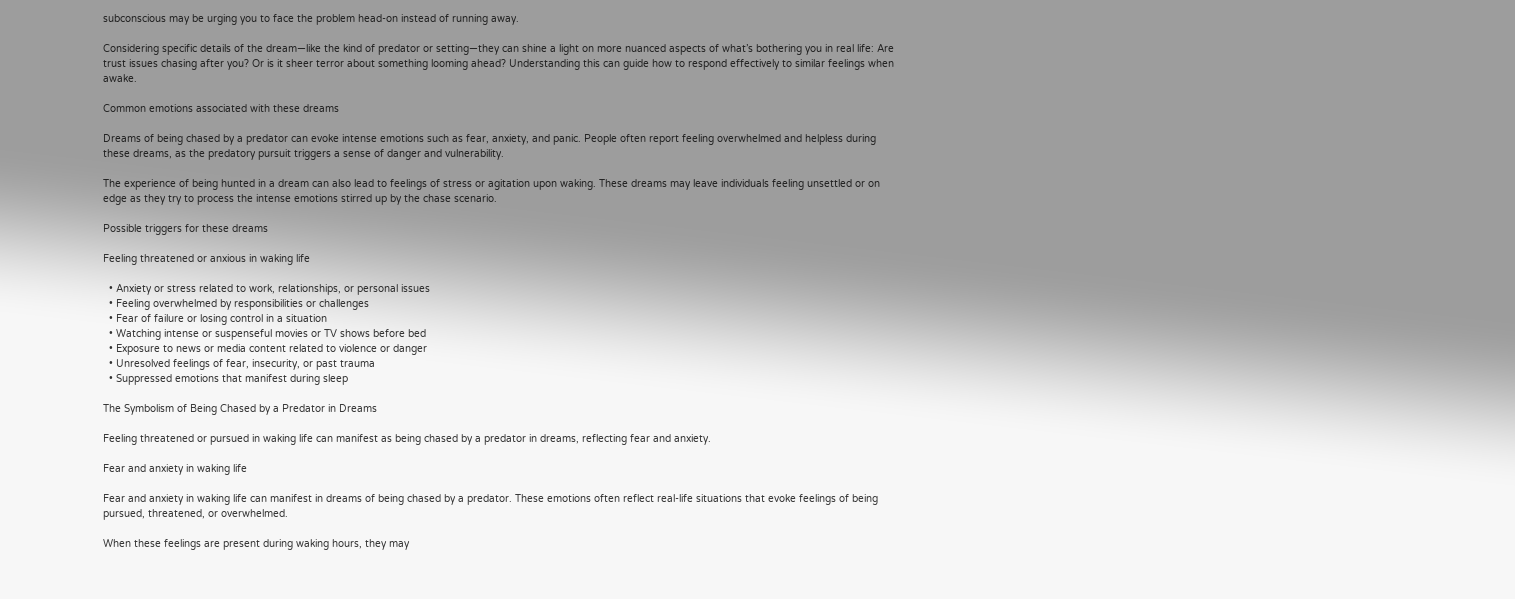subconscious may be urging you to face the problem head-on instead of running away.

Considering specific details of the dream—like the kind of predator or setting—they can shine a light on more nuanced aspects of what’s bothering you in real life: Are trust issues chasing after you? Or is it sheer terror about something looming ahead? Understanding this can guide how to respond effectively to similar feelings when awake.

Common emotions associated with these dreams

Dreams of being chased by a predator can evoke intense emotions such as fear, anxiety, and panic. People often report feeling overwhelmed and helpless during these dreams, as the predatory pursuit triggers a sense of danger and vulnerability.

The experience of being hunted in a dream can also lead to feelings of stress or agitation upon waking. These dreams may leave individuals feeling unsettled or on edge as they try to process the intense emotions stirred up by the chase scenario.

Possible triggers for these dreams

Feeling threatened or anxious in waking life

  • Anxiety or stress related to work, relationships, or personal issues
  • Feeling overwhelmed by responsibilities or challenges
  • Fear of failure or losing control in a situation
  • Watching intense or suspenseful movies or TV shows before bed
  • Exposure to news or media content related to violence or danger
  • Unresolved feelings of fear, insecurity, or past trauma
  • Suppressed emotions that manifest during sleep

The Symbolism of Being Chased by a Predator in Dreams

Feeling threatened or pursued in waking life can manifest as being chased by a predator in dreams, reflecting fear and anxiety.

Fear and anxiety in waking life

Fear and anxiety in waking life can manifest in dreams of being chased by a predator. These emotions often reflect real-life situations that evoke feelings of being pursued, threatened, or overwhelmed.

When these feelings are present during waking hours, they may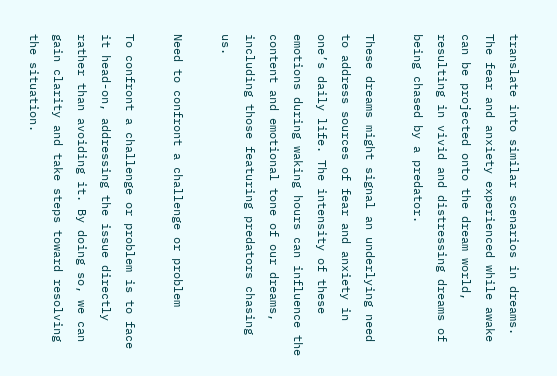translate into similar scenarios in dreams. The fear and anxiety experienced while awake can be projected onto the dream world, resulting in vivid and distressing dreams of being chased by a predator.

These dreams might signal an underlying need to address sources of fear and anxiety in one’s daily life. The intensity of these emotions during waking hours can influence the content and emotional tone of our dreams, including those featuring predators chasing us.

Need to confront a challenge or problem

To confront a challenge or problem is to face it head-on, addressing the issue directly rather than avoiding it. By doing so, we can gain clarity and take steps toward resolving the situation.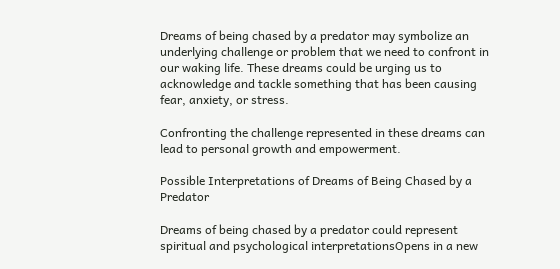Dreams of being chased by a predator may symbolize an underlying challenge or problem that we need to confront in our waking life. These dreams could be urging us to acknowledge and tackle something that has been causing fear, anxiety, or stress.

Confronting the challenge represented in these dreams can lead to personal growth and empowerment.

Possible Interpretations of Dreams of Being Chased by a Predator

Dreams of being chased by a predator could represent spiritual and psychological interpretationsOpens in a new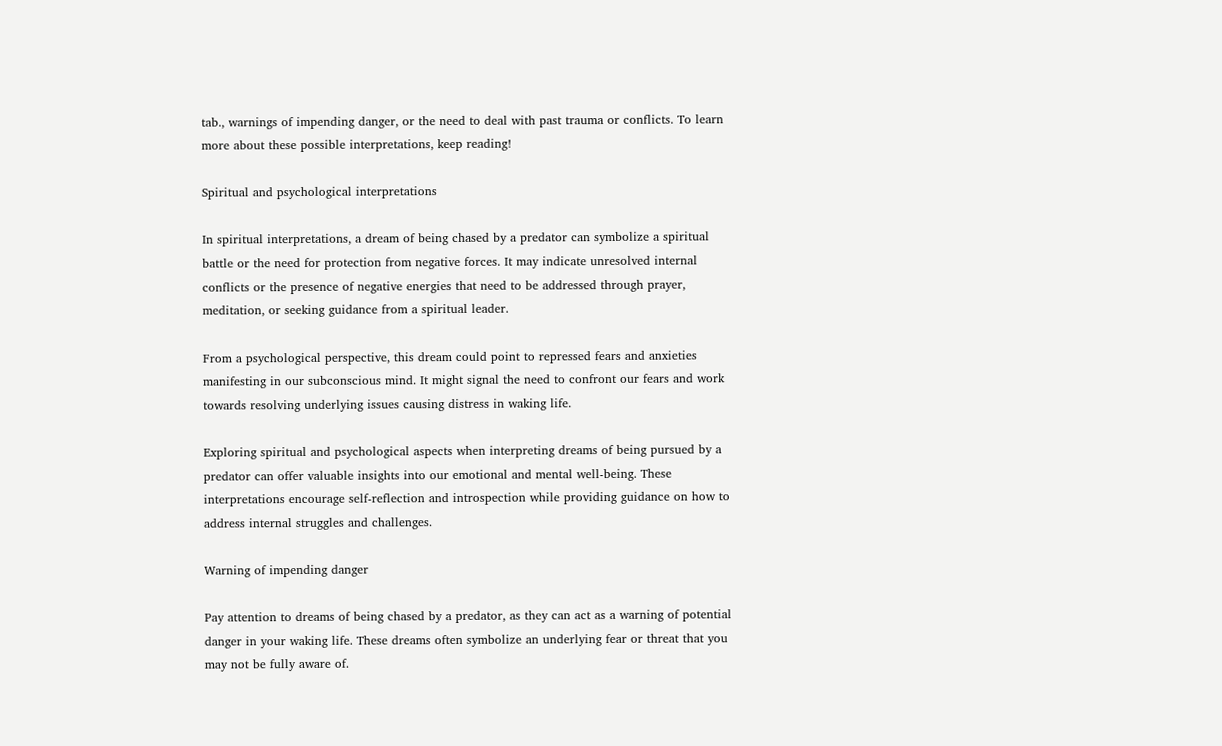tab., warnings of impending danger, or the need to deal with past trauma or conflicts. To learn more about these possible interpretations, keep reading!

Spiritual and psychological interpretations

In spiritual interpretations, a dream of being chased by a predator can symbolize a spiritual battle or the need for protection from negative forces. It may indicate unresolved internal conflicts or the presence of negative energies that need to be addressed through prayer, meditation, or seeking guidance from a spiritual leader.

From a psychological perspective, this dream could point to repressed fears and anxieties manifesting in our subconscious mind. It might signal the need to confront our fears and work towards resolving underlying issues causing distress in waking life.

Exploring spiritual and psychological aspects when interpreting dreams of being pursued by a predator can offer valuable insights into our emotional and mental well-being. These interpretations encourage self-reflection and introspection while providing guidance on how to address internal struggles and challenges.

Warning of impending danger

Pay attention to dreams of being chased by a predator, as they can act as a warning of potential danger in your waking life. These dreams often symbolize an underlying fear or threat that you may not be fully aware of.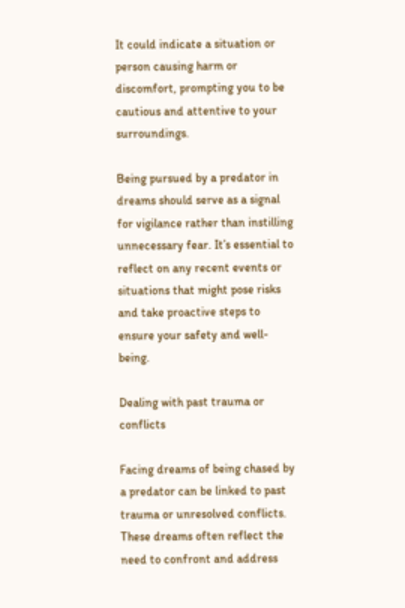It could indicate a situation or person causing harm or discomfort, prompting you to be cautious and attentive to your surroundings.

Being pursued by a predator in dreams should serve as a signal for vigilance rather than instilling unnecessary fear. It’s essential to reflect on any recent events or situations that might pose risks and take proactive steps to ensure your safety and well-being.

Dealing with past trauma or conflicts

Facing dreams of being chased by a predator can be linked to past trauma or unresolved conflicts. These dreams often reflect the need to confront and address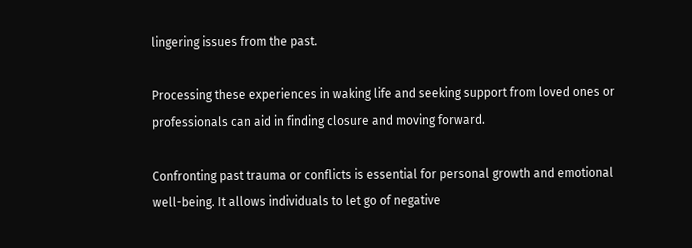lingering issues from the past.

Processing these experiences in waking life and seeking support from loved ones or professionals can aid in finding closure and moving forward.

Confronting past trauma or conflicts is essential for personal growth and emotional well-being. It allows individuals to let go of negative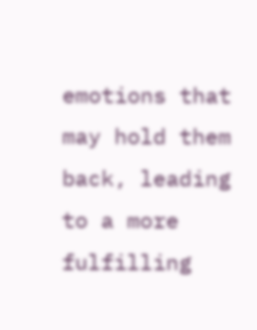emotions that may hold them back, leading to a more fulfilling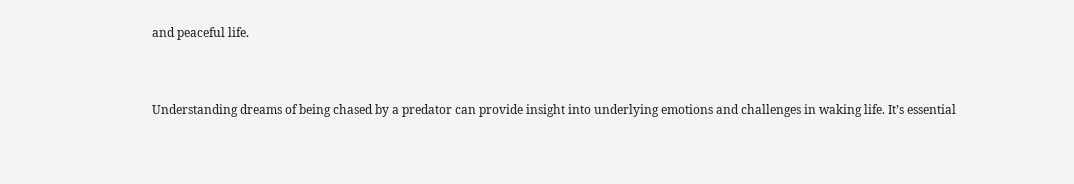and peaceful life.


Understanding dreams of being chased by a predator can provide insight into underlying emotions and challenges in waking life. It’s essential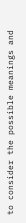to consider the possible meanings and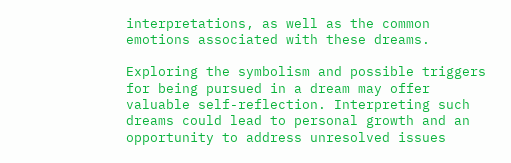interpretations, as well as the common emotions associated with these dreams.

Exploring the symbolism and possible triggers for being pursued in a dream may offer valuable self-reflection. Interpreting such dreams could lead to personal growth and an opportunity to address unresolved issues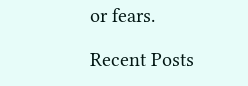or fears.

Recent Posts